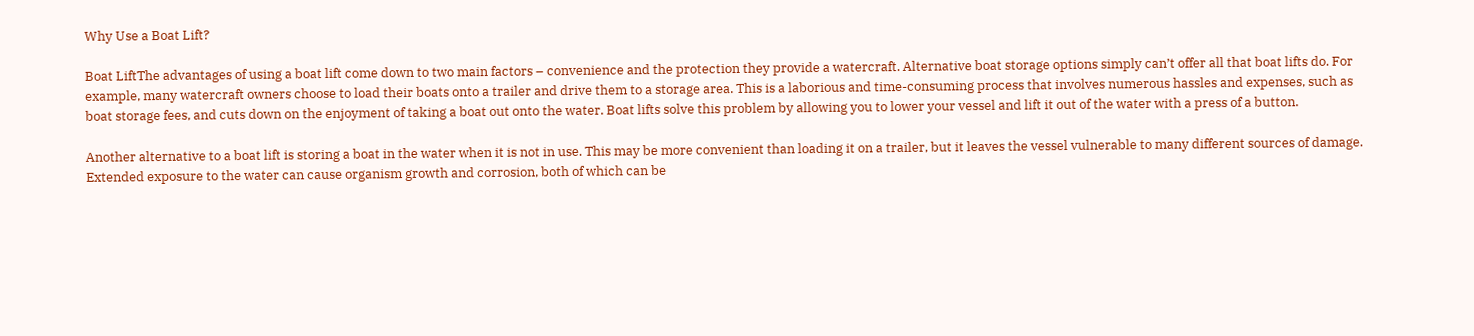Why Use a Boat Lift?

Boat LiftThe advantages of using a boat lift come down to two main factors – convenience and the protection they provide a watercraft. Alternative boat storage options simply can’t offer all that boat lifts do. For example, many watercraft owners choose to load their boats onto a trailer and drive them to a storage area. This is a laborious and time-consuming process that involves numerous hassles and expenses, such as boat storage fees, and cuts down on the enjoyment of taking a boat out onto the water. Boat lifts solve this problem by allowing you to lower your vessel and lift it out of the water with a press of a button.

Another alternative to a boat lift is storing a boat in the water when it is not in use. This may be more convenient than loading it on a trailer, but it leaves the vessel vulnerable to many different sources of damage. Extended exposure to the water can cause organism growth and corrosion, both of which can be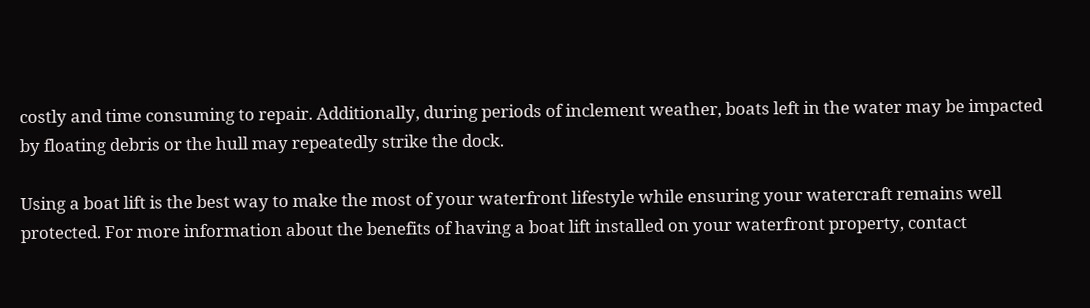costly and time consuming to repair. Additionally, during periods of inclement weather, boats left in the water may be impacted by floating debris or the hull may repeatedly strike the dock.

Using a boat lift is the best way to make the most of your waterfront lifestyle while ensuring your watercraft remains well protected. For more information about the benefits of having a boat lift installed on your waterfront property, contact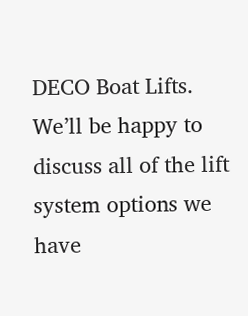DECO Boat Lifts. We’ll be happy to discuss all of the lift system options we have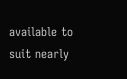available to suit nearly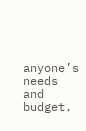anyone’s needs and budget.